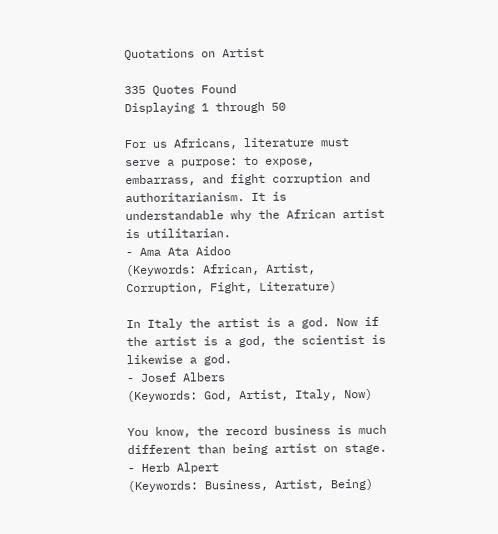Quotations on Artist

335 Quotes Found
Displaying 1 through 50

For us Africans, literature must serve a purpose: to expose, embarrass, and fight corruption and authoritarianism. It is understandable why the African artist is utilitarian.
- Ama Ata Aidoo
(Keywords: African, Artist, Corruption, Fight, Literature)

In Italy the artist is a god. Now if the artist is a god, the scientist is likewise a god.
- Josef Albers
(Keywords: God, Artist, Italy, Now)

You know, the record business is much different than being artist on stage.
- Herb Alpert
(Keywords: Business, Artist, Being)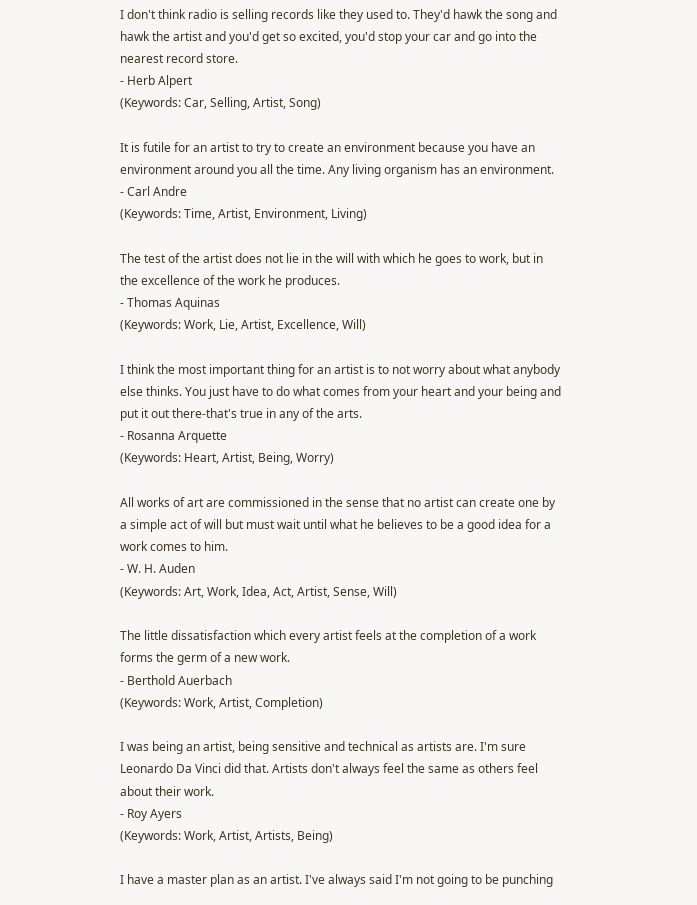I don't think radio is selling records like they used to. They'd hawk the song and hawk the artist and you'd get so excited, you'd stop your car and go into the nearest record store.
- Herb Alpert
(Keywords: Car, Selling, Artist, Song)

It is futile for an artist to try to create an environment because you have an environment around you all the time. Any living organism has an environment.
- Carl Andre
(Keywords: Time, Artist, Environment, Living)

The test of the artist does not lie in the will with which he goes to work, but in the excellence of the work he produces.
- Thomas Aquinas
(Keywords: Work, Lie, Artist, Excellence, Will)

I think the most important thing for an artist is to not worry about what anybody else thinks. You just have to do what comes from your heart and your being and put it out there-that's true in any of the arts.
- Rosanna Arquette
(Keywords: Heart, Artist, Being, Worry)

All works of art are commissioned in the sense that no artist can create one by a simple act of will but must wait until what he believes to be a good idea for a work comes to him.
- W. H. Auden
(Keywords: Art, Work, Idea, Act, Artist, Sense, Will)

The little dissatisfaction which every artist feels at the completion of a work forms the germ of a new work.
- Berthold Auerbach
(Keywords: Work, Artist, Completion)

I was being an artist, being sensitive and technical as artists are. I'm sure Leonardo Da Vinci did that. Artists don't always feel the same as others feel about their work.
- Roy Ayers
(Keywords: Work, Artist, Artists, Being)

I have a master plan as an artist. I've always said I'm not going to be punching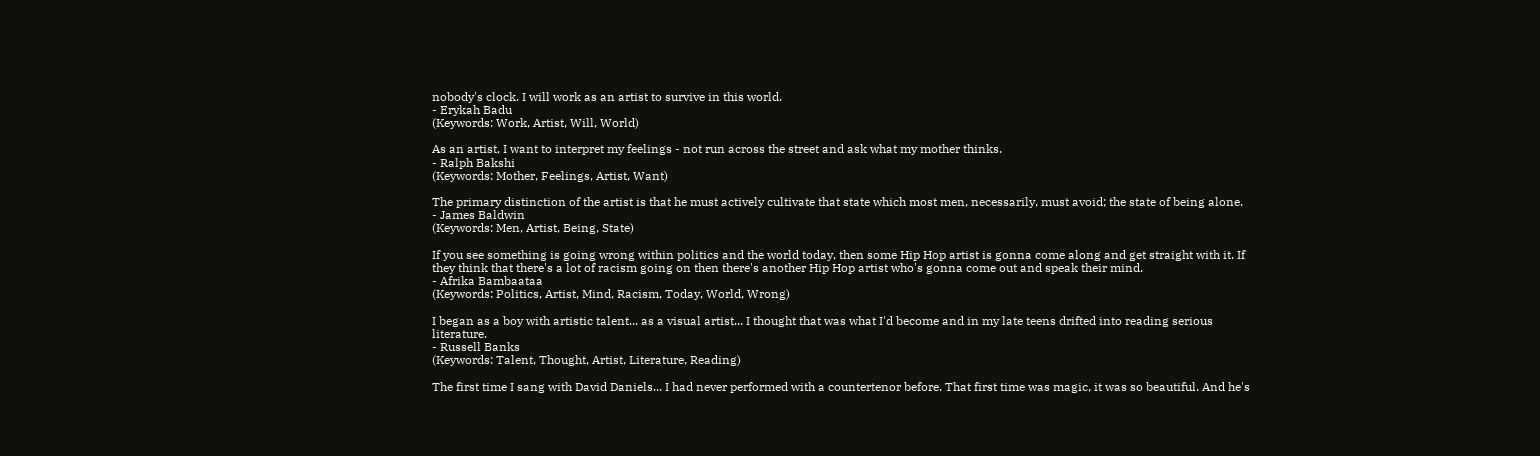nobody's clock. I will work as an artist to survive in this world.
- Erykah Badu
(Keywords: Work, Artist, Will, World)

As an artist, I want to interpret my feelings - not run across the street and ask what my mother thinks.
- Ralph Bakshi
(Keywords: Mother, Feelings, Artist, Want)

The primary distinction of the artist is that he must actively cultivate that state which most men, necessarily, must avoid; the state of being alone.
- James Baldwin
(Keywords: Men, Artist, Being, State)

If you see something is going wrong within politics and the world today, then some Hip Hop artist is gonna come along and get straight with it. If they think that there's a lot of racism going on then there's another Hip Hop artist who's gonna come out and speak their mind.
- Afrika Bambaataa
(Keywords: Politics, Artist, Mind, Racism, Today, World, Wrong)

I began as a boy with artistic talent... as a visual artist... I thought that was what I'd become and in my late teens drifted into reading serious literature.
- Russell Banks
(Keywords: Talent, Thought, Artist, Literature, Reading)

The first time I sang with David Daniels... I had never performed with a countertenor before. That first time was magic, it was so beautiful. And he's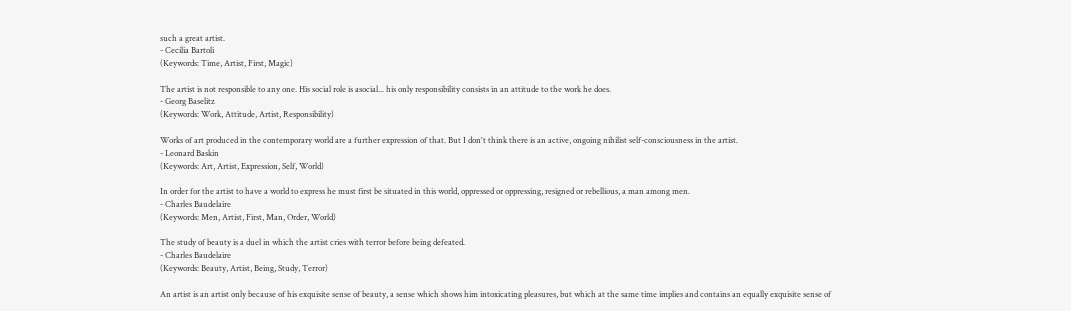such a great artist.
- Cecilia Bartoli
(Keywords: Time, Artist, First, Magic)

The artist is not responsible to any one. His social role is asocial... his only responsibility consists in an attitude to the work he does.
- Georg Baselitz
(Keywords: Work, Attitude, Artist, Responsibility)

Works of art produced in the contemporary world are a further expression of that. But I don't think there is an active, ongoing nihilist self-consciousness in the artist.
- Leonard Baskin
(Keywords: Art, Artist, Expression, Self, World)

In order for the artist to have a world to express he must first be situated in this world, oppressed or oppressing, resigned or rebellious, a man among men.
- Charles Baudelaire
(Keywords: Men, Artist, First, Man, Order, World)

The study of beauty is a duel in which the artist cries with terror before being defeated.
- Charles Baudelaire
(Keywords: Beauty, Artist, Being, Study, Terror)

An artist is an artist only because of his exquisite sense of beauty, a sense which shows him intoxicating pleasures, but which at the same time implies and contains an equally exquisite sense of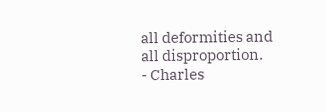all deformities and all disproportion.
- Charles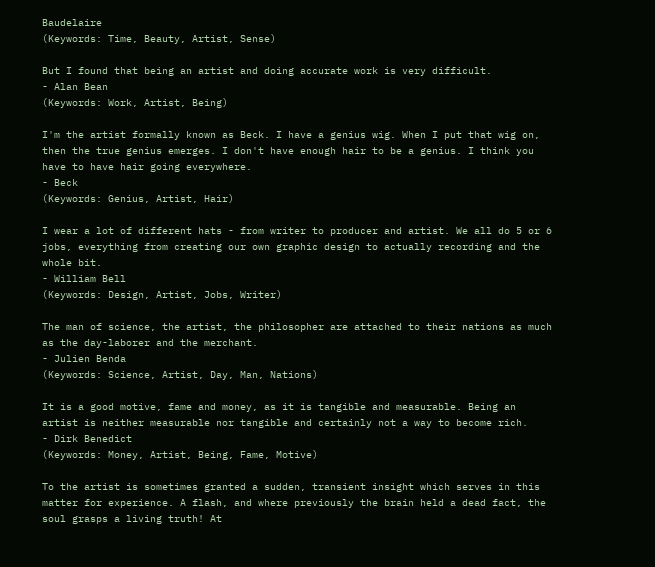Baudelaire
(Keywords: Time, Beauty, Artist, Sense)

But I found that being an artist and doing accurate work is very difficult.
- Alan Bean
(Keywords: Work, Artist, Being)

I'm the artist formally known as Beck. I have a genius wig. When I put that wig on, then the true genius emerges. I don't have enough hair to be a genius. I think you have to have hair going everywhere.
- Beck
(Keywords: Genius, Artist, Hair)

I wear a lot of different hats - from writer to producer and artist. We all do 5 or 6 jobs, everything from creating our own graphic design to actually recording and the whole bit.
- William Bell
(Keywords: Design, Artist, Jobs, Writer)

The man of science, the artist, the philosopher are attached to their nations as much as the day-laborer and the merchant.
- Julien Benda
(Keywords: Science, Artist, Day, Man, Nations)

It is a good motive, fame and money, as it is tangible and measurable. Being an artist is neither measurable nor tangible and certainly not a way to become rich.
- Dirk Benedict
(Keywords: Money, Artist, Being, Fame, Motive)

To the artist is sometimes granted a sudden, transient insight which serves in this matter for experience. A flash, and where previously the brain held a dead fact, the soul grasps a living truth! At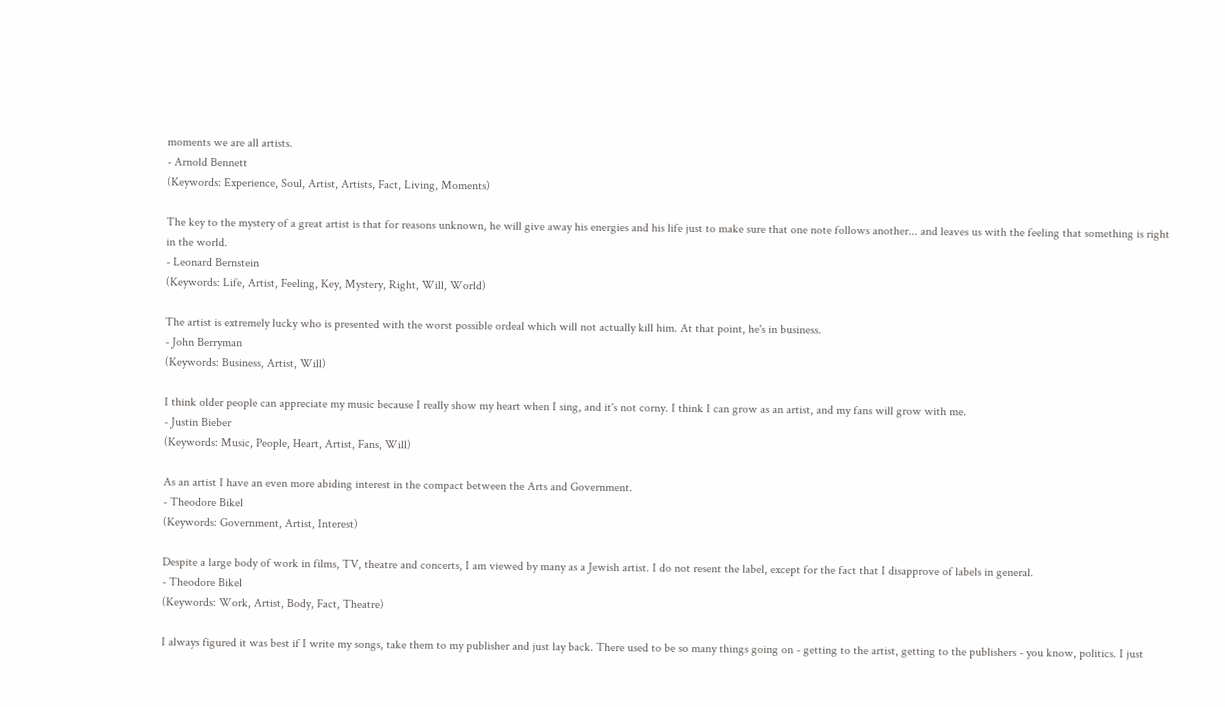moments we are all artists.
- Arnold Bennett
(Keywords: Experience, Soul, Artist, Artists, Fact, Living, Moments)

The key to the mystery of a great artist is that for reasons unknown, he will give away his energies and his life just to make sure that one note follows another... and leaves us with the feeling that something is right in the world.
- Leonard Bernstein
(Keywords: Life, Artist, Feeling, Key, Mystery, Right, Will, World)

The artist is extremely lucky who is presented with the worst possible ordeal which will not actually kill him. At that point, he's in business.
- John Berryman
(Keywords: Business, Artist, Will)

I think older people can appreciate my music because I really show my heart when I sing, and it's not corny. I think I can grow as an artist, and my fans will grow with me.
- Justin Bieber
(Keywords: Music, People, Heart, Artist, Fans, Will)

As an artist I have an even more abiding interest in the compact between the Arts and Government.
- Theodore Bikel
(Keywords: Government, Artist, Interest)

Despite a large body of work in films, TV, theatre and concerts, I am viewed by many as a Jewish artist. I do not resent the label, except for the fact that I disapprove of labels in general.
- Theodore Bikel
(Keywords: Work, Artist, Body, Fact, Theatre)

I always figured it was best if I write my songs, take them to my publisher and just lay back. There used to be so many things going on - getting to the artist, getting to the publishers - you know, politics. I just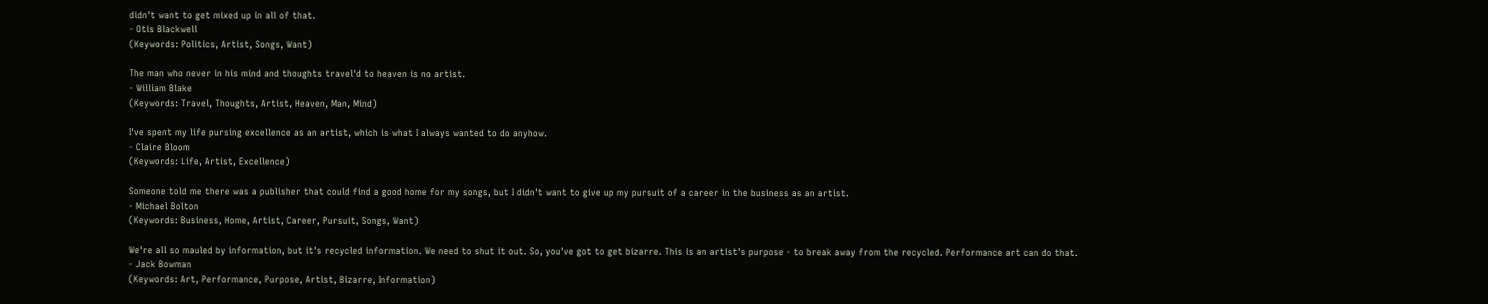didn't want to get mixed up in all of that.
- Otis Blackwell
(Keywords: Politics, Artist, Songs, Want)

The man who never in his mind and thoughts travel'd to heaven is no artist.
- William Blake
(Keywords: Travel, Thoughts, Artist, Heaven, Man, Mind)

I've spent my life pursing excellence as an artist, which is what I always wanted to do anyhow.
- Claire Bloom
(Keywords: Life, Artist, Excellence)

Someone told me there was a publisher that could find a good home for my songs, but I didn't want to give up my pursuit of a career in the business as an artist.
- Michael Bolton
(Keywords: Business, Home, Artist, Career, Pursuit, Songs, Want)

We're all so mauled by information, but it's recycled information. We need to shut it out. So, you've got to get bizarre. This is an artist's purpose - to break away from the recycled. Performance art can do that.
- Jack Bowman
(Keywords: Art, Performance, Purpose, Artist, Bizarre, Information)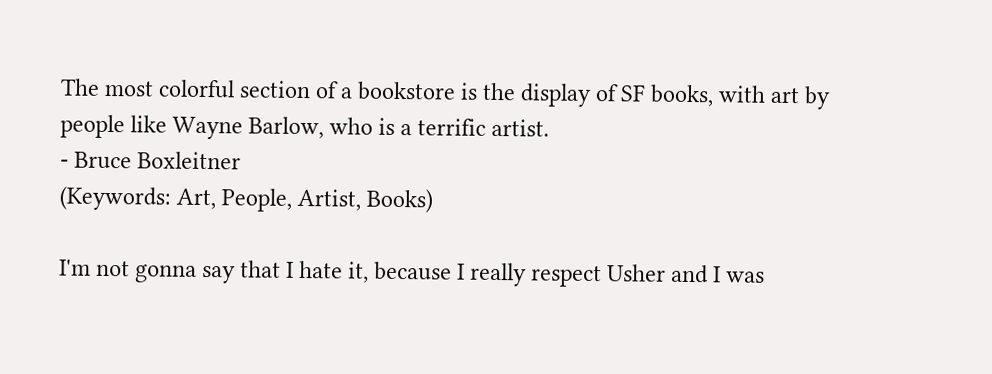The most colorful section of a bookstore is the display of SF books, with art by people like Wayne Barlow, who is a terrific artist.
- Bruce Boxleitner
(Keywords: Art, People, Artist, Books)

I'm not gonna say that I hate it, because I really respect Usher and I was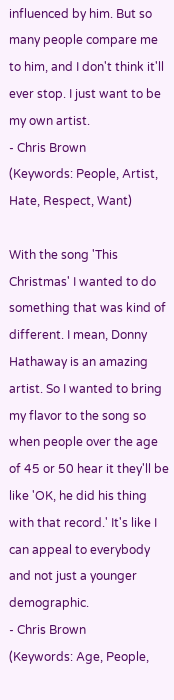influenced by him. But so many people compare me to him, and I don't think it'll ever stop. I just want to be my own artist.
- Chris Brown
(Keywords: People, Artist, Hate, Respect, Want)

With the song 'This Christmas' I wanted to do something that was kind of different. I mean, Donny Hathaway is an amazing artist. So I wanted to bring my flavor to the song so when people over the age of 45 or 50 hear it they'll be like 'OK, he did his thing with that record.' It's like I can appeal to everybody and not just a younger demographic.
- Chris Brown
(Keywords: Age, People,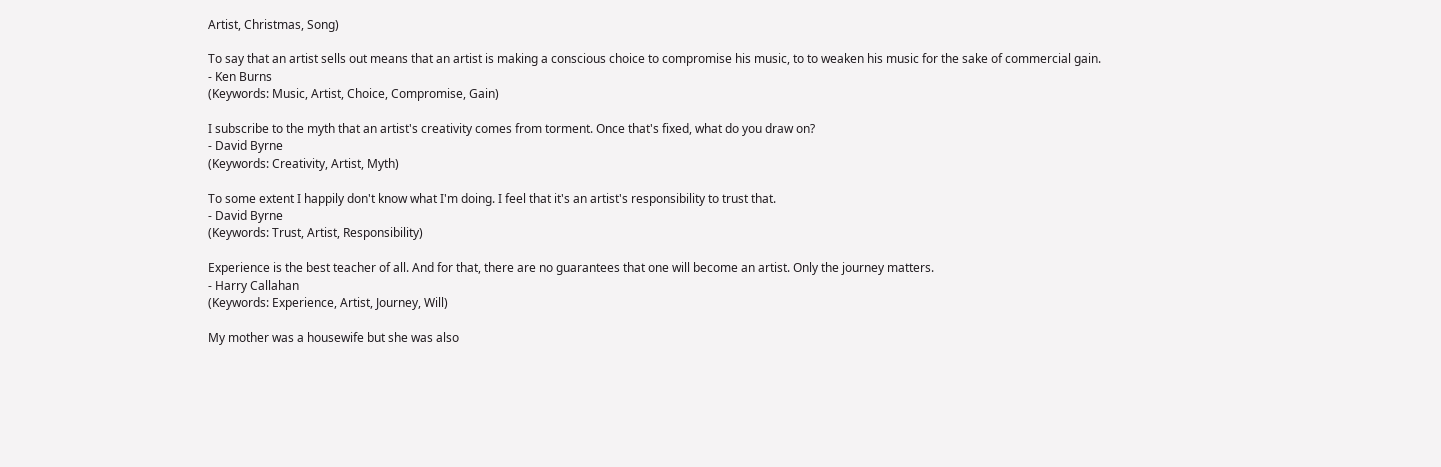Artist, Christmas, Song)

To say that an artist sells out means that an artist is making a conscious choice to compromise his music, to to weaken his music for the sake of commercial gain.
- Ken Burns
(Keywords: Music, Artist, Choice, Compromise, Gain)

I subscribe to the myth that an artist's creativity comes from torment. Once that's fixed, what do you draw on?
- David Byrne
(Keywords: Creativity, Artist, Myth)

To some extent I happily don't know what I'm doing. I feel that it's an artist's responsibility to trust that.
- David Byrne
(Keywords: Trust, Artist, Responsibility)

Experience is the best teacher of all. And for that, there are no guarantees that one will become an artist. Only the journey matters.
- Harry Callahan
(Keywords: Experience, Artist, Journey, Will)

My mother was a housewife but she was also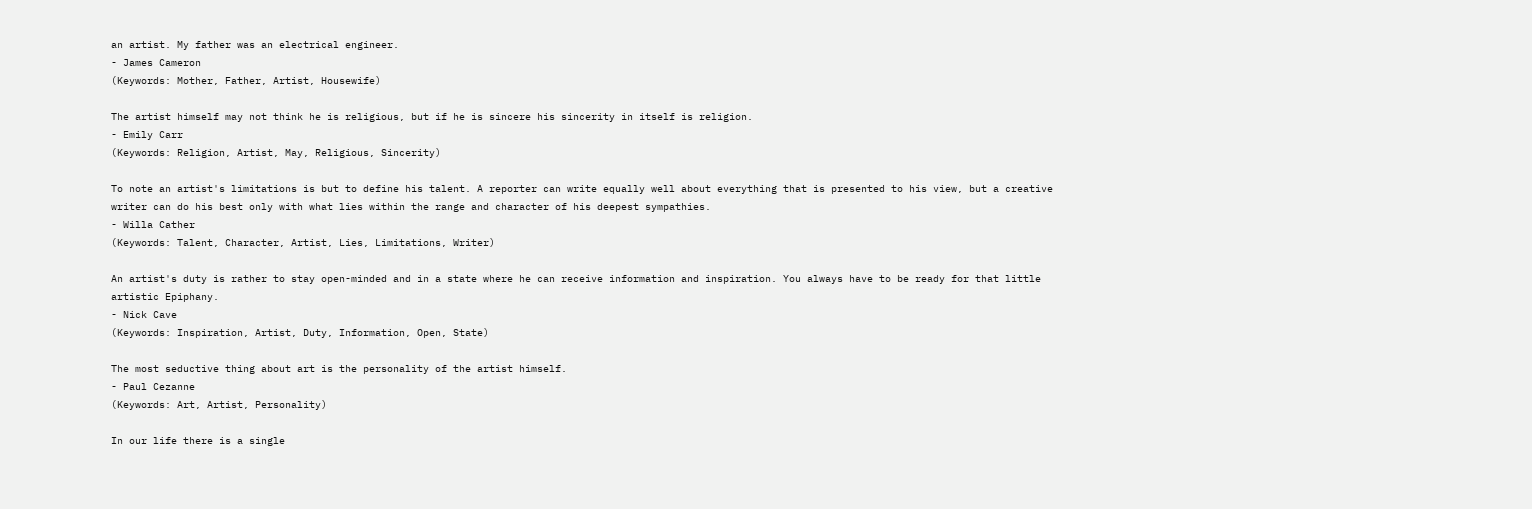an artist. My father was an electrical engineer.
- James Cameron
(Keywords: Mother, Father, Artist, Housewife)

The artist himself may not think he is religious, but if he is sincere his sincerity in itself is religion.
- Emily Carr
(Keywords: Religion, Artist, May, Religious, Sincerity)

To note an artist's limitations is but to define his talent. A reporter can write equally well about everything that is presented to his view, but a creative writer can do his best only with what lies within the range and character of his deepest sympathies.
- Willa Cather
(Keywords: Talent, Character, Artist, Lies, Limitations, Writer)

An artist's duty is rather to stay open-minded and in a state where he can receive information and inspiration. You always have to be ready for that little artistic Epiphany.
- Nick Cave
(Keywords: Inspiration, Artist, Duty, Information, Open, State)

The most seductive thing about art is the personality of the artist himself.
- Paul Cezanne
(Keywords: Art, Artist, Personality)

In our life there is a single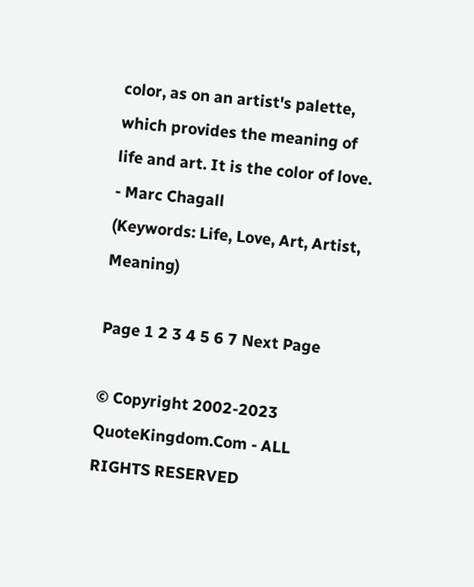color, as on an artist's palette, which provides the meaning of life and art. It is the color of love.
- Marc Chagall
(Keywords: Life, Love, Art, Artist, Meaning)

Page 1 2 3 4 5 6 7 Next Page

© Copyright 2002-2023 QuoteKingdom.Com - ALL RIGHTS RESERVED